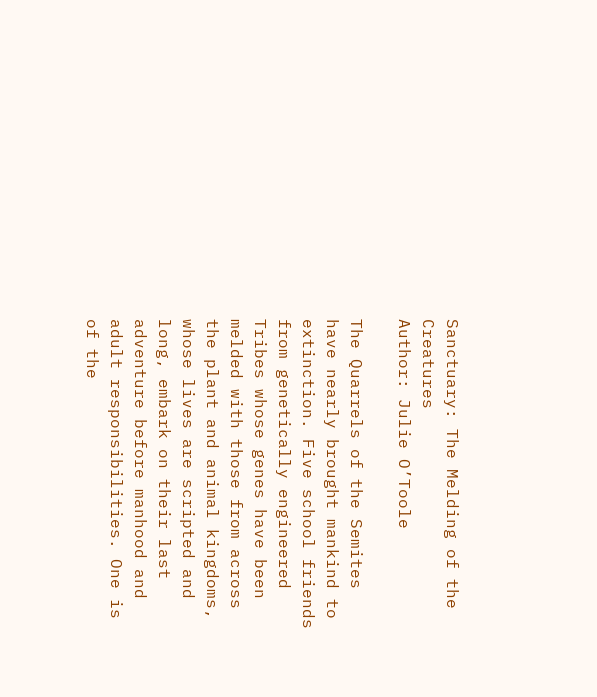Sanctuary: The Melding of the Creatures
Author: Julie O’Toole

The Quarrels of the Semites have nearly brought mankind to extinction. Five school friends from genetically engineered Tribes whose genes have been melded with those from across the plant and animal kingdoms, whose lives are scripted and long, embark on their last adventure before manhood and adult responsibilities. One is of the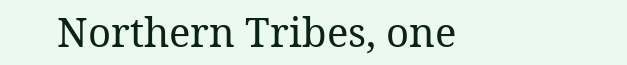Northern Tribes, one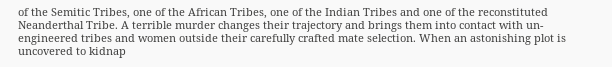of the Semitic Tribes, one of the African Tribes, one of the Indian Tribes and one of the reconstituted Neanderthal Tribe. A terrible murder changes their trajectory and brings them into contact with un-engineered tribes and women outside their carefully crafted mate selection. When an astonishing plot is uncovered to kidnap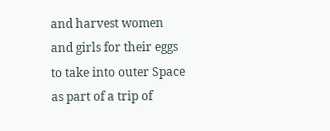and harvest women and girls for their eggs to take into outer Space as part of a trip of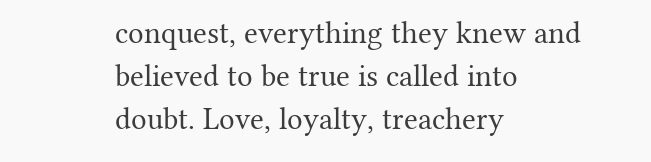conquest, everything they knew and believed to be true is called into doubt. Love, loyalty, treachery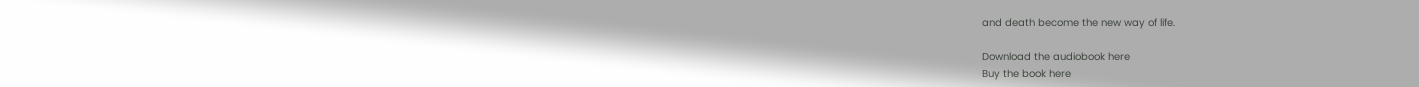and death become the new way of life.

Download the audiobook here
Buy the book here